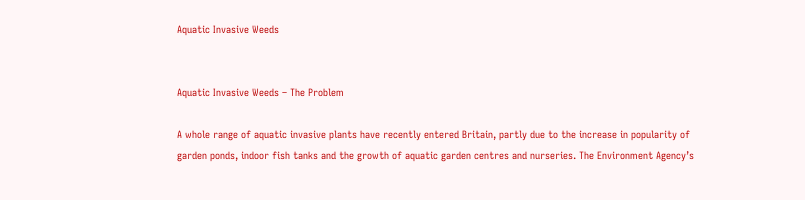Aquatic Invasive Weeds


Aquatic Invasive Weeds – The Problem

A whole range of aquatic invasive plants have recently entered Britain, partly due to the increase in popularity of garden ponds, indoor fish tanks and the growth of aquatic garden centres and nurseries. The Environment Agency’s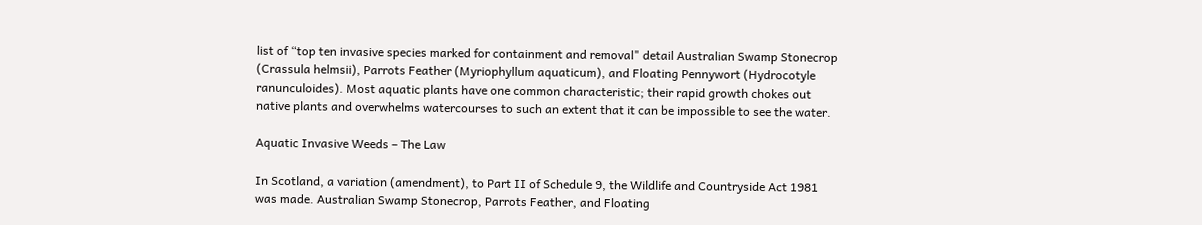list of “top ten invasive species marked for containment and removal" detail Australian Swamp Stonecrop (Crassula helmsii), Parrots Feather (Myriophyllum aquaticum), and Floating Pennywort (Hydrocotyle ranunculoides). Most aquatic plants have one common characteristic; their rapid growth chokes out native plants and overwhelms watercourses to such an extent that it can be impossible to see the water.

Aquatic Invasive Weeds – The Law

In Scotland, a variation (amendment), to Part II of Schedule 9, the Wildlife and Countryside Act 1981 was made. Australian Swamp Stonecrop, Parrots Feather, and Floating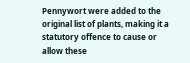Pennywort were added to the original list of plants, making it a statutory offence to cause or allow these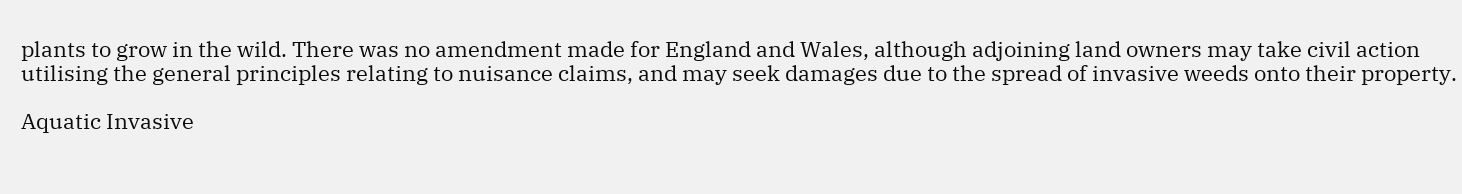plants to grow in the wild. There was no amendment made for England and Wales, although adjoining land owners may take civil action utilising the general principles relating to nuisance claims, and may seek damages due to the spread of invasive weeds onto their property.

Aquatic Invasive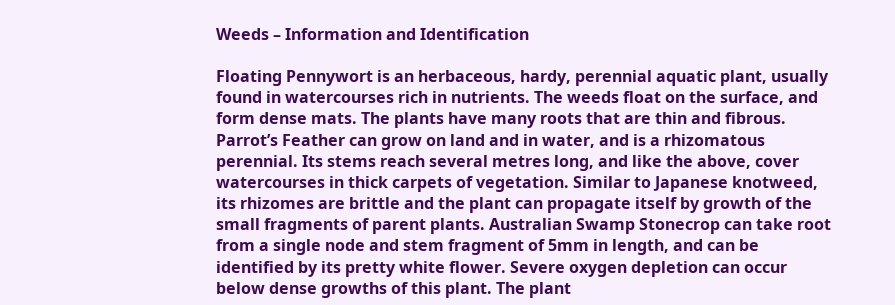Weeds – Information and Identification

Floating Pennywort is an herbaceous, hardy, perennial aquatic plant, usually found in watercourses rich in nutrients. The weeds float on the surface, and form dense mats. The plants have many roots that are thin and fibrous. Parrot’s Feather can grow on land and in water, and is a rhizomatous perennial. Its stems reach several metres long, and like the above, cover watercourses in thick carpets of vegetation. Similar to Japanese knotweed, its rhizomes are brittle and the plant can propagate itself by growth of the small fragments of parent plants. Australian Swamp Stonecrop can take root from a single node and stem fragment of 5mm in length, and can be identified by its pretty white flower. Severe oxygen depletion can occur below dense growths of this plant. The plant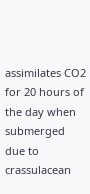assimilates CO2 for 20 hours of the day when submerged due to crassulacean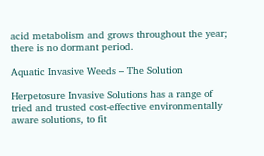acid metabolism and grows throughout the year; there is no dormant period.

Aquatic Invasive Weeds – The Solution

Herpetosure Invasive Solutions has a range of tried and trusted cost-effective environmentally aware solutions, to fit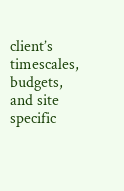client’s timescales, budgets, and site specific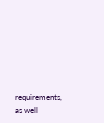requirements, as well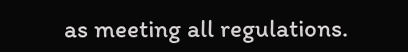as meeting all regulations.